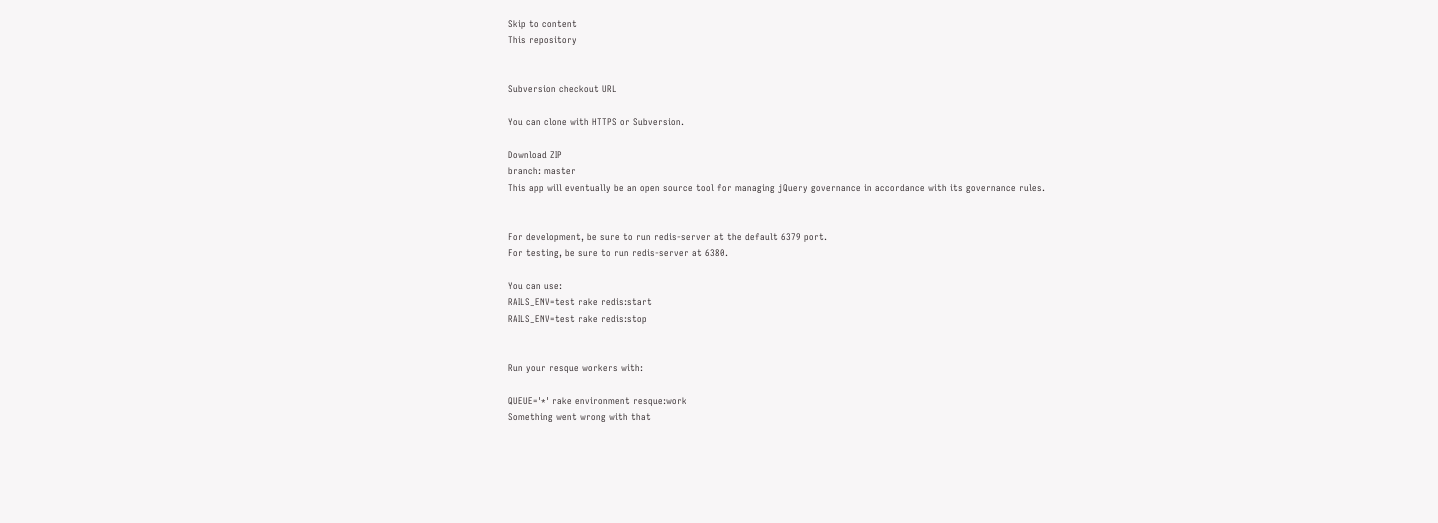Skip to content
This repository


Subversion checkout URL

You can clone with HTTPS or Subversion.

Download ZIP
branch: master
This app will eventually be an open source tool for managing jQuery governance in accordance with its governance rules.


For development, be sure to run redis-server at the default 6379 port.
For testing, be sure to run redis-server at 6380.

You can use:
RAILS_ENV=test rake redis:start
RAILS_ENV=test rake redis:stop


Run your resque workers with:

QUEUE='*' rake environment resque:work
Something went wrong with that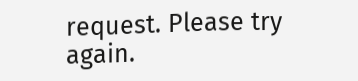request. Please try again.